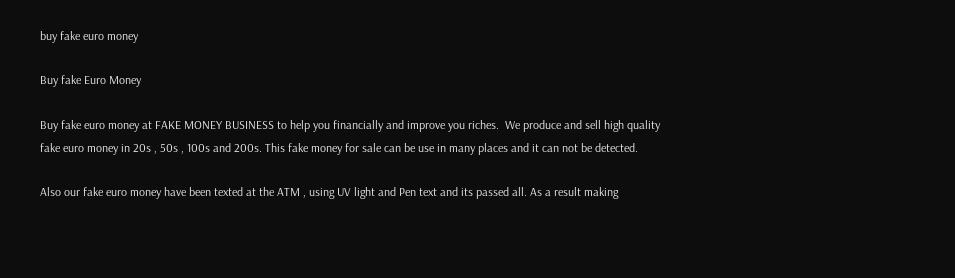buy fake euro money

Buy fake Euro Money

Buy fake euro money at FAKE MONEY BUSINESS to help you financially and improve you riches.  We produce and sell high quality fake euro money in 20s , 50s , 100s and 200s. This fake money for sale can be use in many places and it can not be detected.

Also our fake euro money have been texted at the ATM , using UV light and Pen text and its passed all. As a result making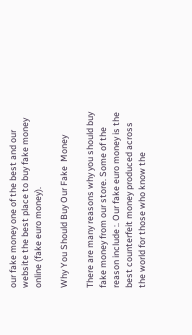our fake money one of the best and our website the best place to buy fake money online (fake euro money).

Why You Should Buy Our Fake  Money

There are many reasons why you should buy fake money from our store. Some of the reason include :. Our fake euro money is the best counterfeit money produced across the world for those who know the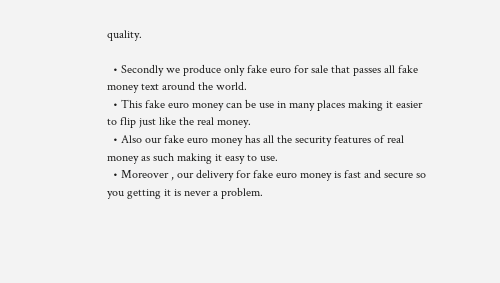quality.

  • Secondly we produce only fake euro for sale that passes all fake money text around the world.
  • This fake euro money can be use in many places making it easier to flip just like the real money.
  • Also our fake euro money has all the security features of real money as such making it easy to use.
  • Moreover , our delivery for fake euro money is fast and secure so you getting it is never a problem.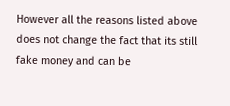However all the reasons listed above does not change the fact that its still fake money and can be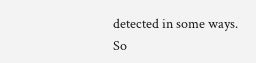detected in some ways.  So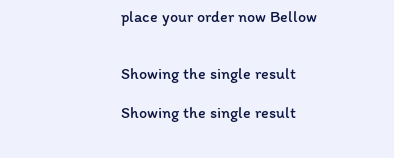place your order now Bellow


Showing the single result

Showing the single result